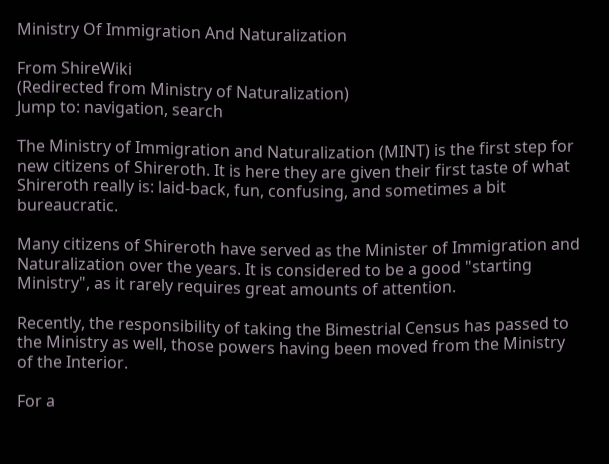Ministry Of Immigration And Naturalization

From ShireWiki
(Redirected from Ministry of Naturalization)
Jump to: navigation, search

The Ministry of Immigration and Naturalization (MINT) is the first step for new citizens of Shireroth. It is here they are given their first taste of what Shireroth really is: laid-back, fun, confusing, and sometimes a bit bureaucratic.

Many citizens of Shireroth have served as the Minister of Immigration and Naturalization over the years. It is considered to be a good "starting Ministry", as it rarely requires great amounts of attention.

Recently, the responsibility of taking the Bimestrial Census has passed to the Ministry as well, those powers having been moved from the Ministry of the Interior.

For a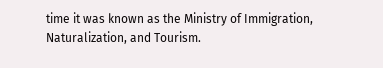time it was known as the Ministry of Immigration, Naturalization, and Tourism.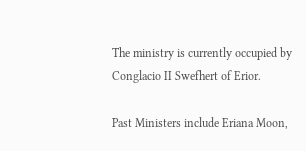The ministry is currently occupied by Conglacio II Swefhert of Erior.

Past Ministers include Eriana Moon,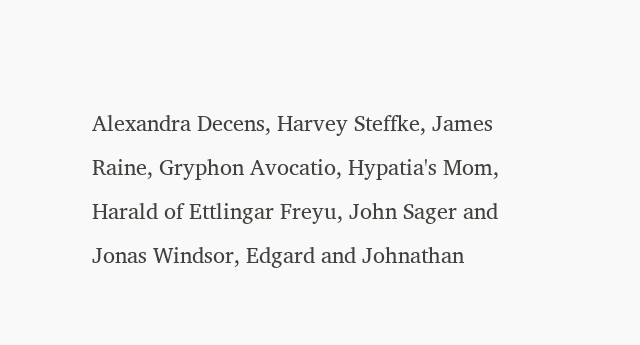Alexandra Decens, Harvey Steffke, James Raine, Gryphon Avocatio, Hypatia's Mom, Harald of Ettlingar Freyu, John Sager and Jonas Windsor, Edgard and Johnathan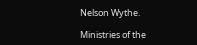Nelson Wythe.

Ministries of the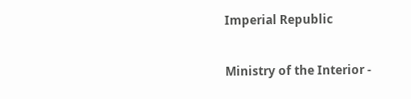Imperial Republic

Ministry of the Interior -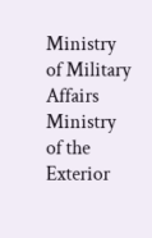Ministry of Military Affairs
Ministry of the Exterior